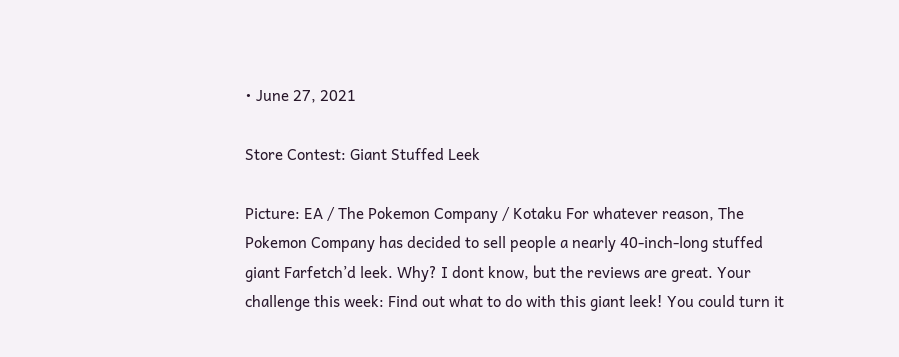• June 27, 2021

Store Contest: Giant Stuffed Leek

Picture: EA / The Pokemon Company / Kotaku For whatever reason, The Pokemon Company has decided to sell people a nearly 40-inch-long stuffed giant Farfetch’d leek. Why? I dont know, but the reviews are great. Your challenge this week: Find out what to do with this giant leek! You could turn it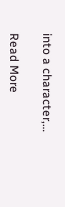into a character,…

Read More